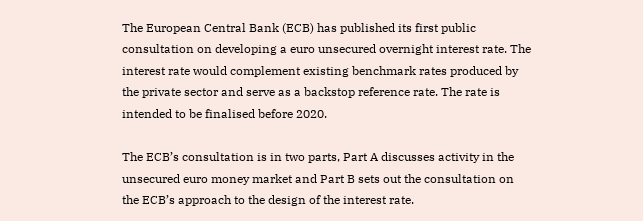The European Central Bank (ECB) has published its first public consultation on developing a euro unsecured overnight interest rate. The interest rate would complement existing benchmark rates produced by the private sector and serve as a backstop reference rate. The rate is intended to be finalised before 2020.

The ECB’s consultation is in two parts, Part A discusses activity in the unsecured euro money market and Part B sets out the consultation on the ECB’s approach to the design of the interest rate.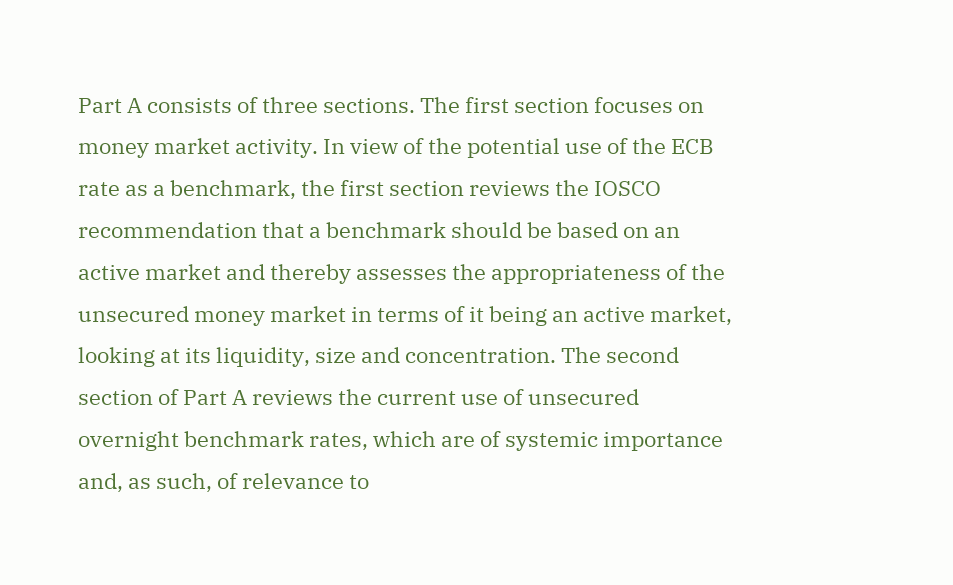Part A consists of three sections. The first section focuses on money market activity. In view of the potential use of the ECB rate as a benchmark, the first section reviews the IOSCO recommendation that a benchmark should be based on an active market and thereby assesses the appropriateness of the unsecured money market in terms of it being an active market, looking at its liquidity, size and concentration. The second section of Part A reviews the current use of unsecured overnight benchmark rates, which are of systemic importance and, as such, of relevance to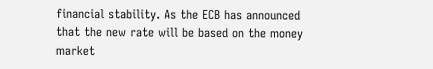financial stability. As the ECB has announced that the new rate will be based on the money market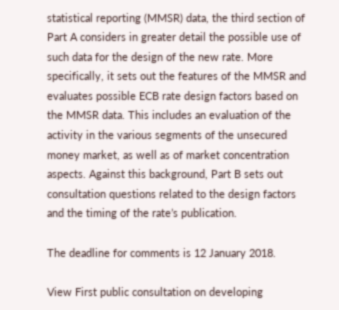statistical reporting (MMSR) data, the third section of Part A considers in greater detail the possible use of such data for the design of the new rate. More specifically, it sets out the features of the MMSR and evaluates possible ECB rate design factors based on the MMSR data. This includes an evaluation of the activity in the various segments of the unsecured money market, as well as of market concentration aspects. Against this background, Part B sets out consultation questions related to the design factors and the timing of the rate’s publication.

The deadline for comments is 12 January 2018.

View First public consultation on developing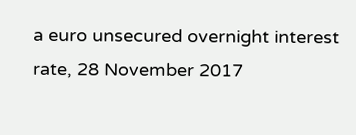a euro unsecured overnight interest rate, 28 November 2017